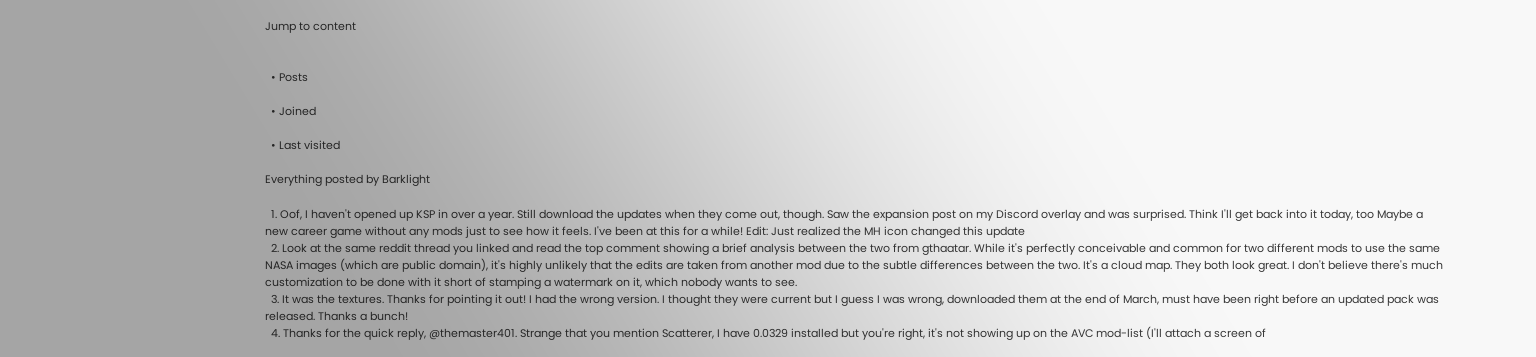Jump to content


  • Posts

  • Joined

  • Last visited

Everything posted by Barklight

  1. Oof, I haven't opened up KSP in over a year. Still download the updates when they come out, though. Saw the expansion post on my Discord overlay and was surprised. Think I'll get back into it today, too Maybe a new career game without any mods just to see how it feels. I've been at this for a while! Edit: Just realized the MH icon changed this update
  2. Look at the same reddit thread you linked and read the top comment showing a brief analysis between the two from gthaatar. While it's perfectly conceivable and common for two different mods to use the same NASA images (which are public domain), it's highly unlikely that the edits are taken from another mod due to the subtle differences between the two. It's a cloud map. They both look great. I don't believe there's much customization to be done with it short of stamping a watermark on it, which nobody wants to see.
  3. It was the textures. Thanks for pointing it out! I had the wrong version. I thought they were current but I guess I was wrong, downloaded them at the end of March, must have been right before an updated pack was released. Thanks a bunch!
  4. Thanks for the quick reply, @themaster401. Strange that you mention Scatterer, I have 0.0329 installed but you're right, it's not showing up on the AVC mod-list (I'll attach a screen of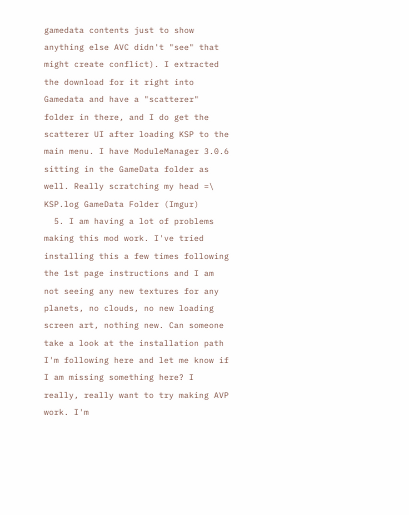gamedata contents just to show anything else AVC didn't "see" that might create conflict). I extracted the download for it right into Gamedata and have a "scatterer" folder in there, and I do get the scatterer UI after loading KSP to the main menu. I have ModuleManager 3.0.6 sitting in the GameData folder as well. Really scratching my head =\ KSP.log GameData Folder (Imgur)
  5. I am having a lot of problems making this mod work. I've tried installing this a few times following the 1st page instructions and I am not seeing any new textures for any planets, no clouds, no new loading screen art, nothing new. Can someone take a look at the installation path I'm following here and let me know if I am missing something here? I really, really want to try making AVP work. I'm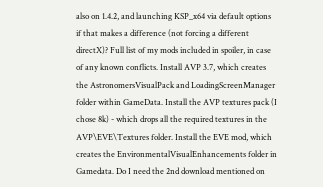also on 1.4.2, and launching KSP_x64 via default options if that makes a difference (not forcing a different directX)? Full list of my mods included in spoiler, in case of any known conflicts. Install AVP 3.7, which creates the AstronomersVisualPack and LoadingScreenManager folder within GameData. Install the AVP textures pack (I chose 8k) - which drops all the required textures in the AVP\EVE\Textures folder. Install the EVE mod, which creates the EnvironmentalVisualEnhancements folder in Gamedata. Do I need the 2nd download mentioned on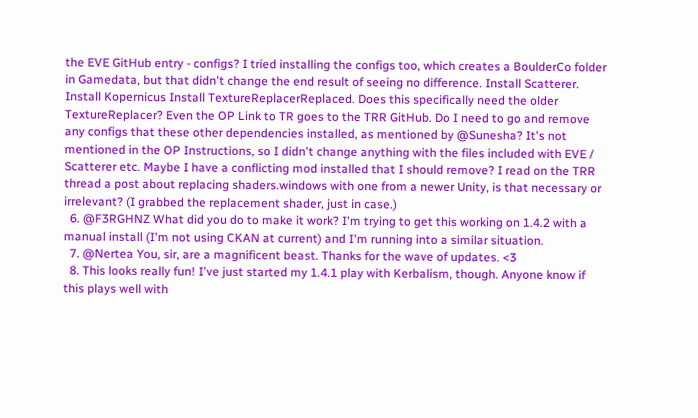the EVE GitHub entry - configs? I tried installing the configs too, which creates a BoulderCo folder in Gamedata, but that didn't change the end result of seeing no difference. Install Scatterer. Install Kopernicus Install TextureReplacerReplaced. Does this specifically need the older TextureReplacer? Even the OP Link to TR goes to the TRR GitHub. Do I need to go and remove any configs that these other dependencies installed, as mentioned by @Sunesha? It's not mentioned in the OP Instructions, so I didn't change anything with the files included with EVE / Scatterer etc. Maybe I have a conflicting mod installed that I should remove? I read on the TRR thread a post about replacing shaders.windows with one from a newer Unity, is that necessary or irrelevant? (I grabbed the replacement shader, just in case.)
  6. @F3RGHNZ What did you do to make it work? I'm trying to get this working on 1.4.2 with a manual install (I'm not using CKAN at current) and I'm running into a similar situation.
  7. @Nertea You, sir, are a magnificent beast. Thanks for the wave of updates. <3
  8. This looks really fun! I've just started my 1.4.1 play with Kerbalism, though. Anyone know if this plays well with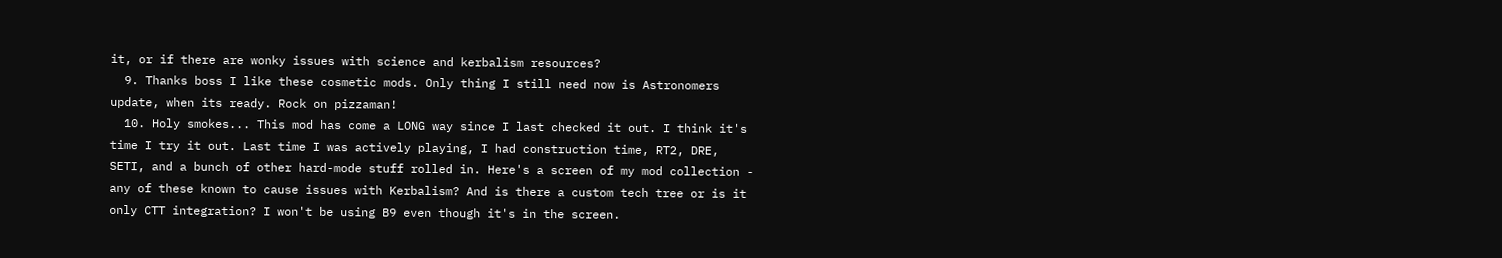it, or if there are wonky issues with science and kerbalism resources?
  9. Thanks boss I like these cosmetic mods. Only thing I still need now is Astronomers update, when its ready. Rock on pizzaman!
  10. Holy smokes... This mod has come a LONG way since I last checked it out. I think it's time I try it out. Last time I was actively playing, I had construction time, RT2, DRE, SETI, and a bunch of other hard-mode stuff rolled in. Here's a screen of my mod collection - any of these known to cause issues with Kerbalism? And is there a custom tech tree or is it only CTT integration? I won't be using B9 even though it's in the screen.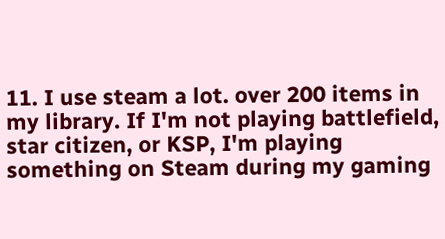11. I use steam a lot. over 200 items in my library. If I'm not playing battlefield, star citizen, or KSP, I'm playing something on Steam during my gaming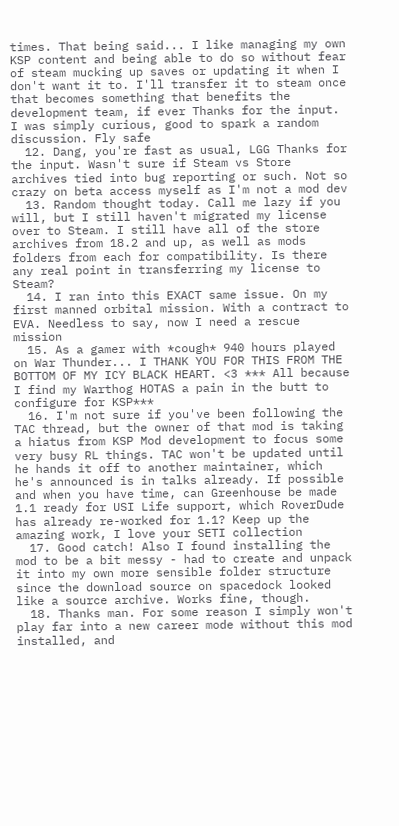times. That being said... I like managing my own KSP content and being able to do so without fear of steam mucking up saves or updating it when I don't want it to. I'll transfer it to steam once that becomes something that benefits the development team, if ever Thanks for the input. I was simply curious, good to spark a random discussion. Fly safe
  12. Dang, you're fast as usual, LGG Thanks for the input. Wasn't sure if Steam vs Store archives tied into bug reporting or such. Not so crazy on beta access myself as I'm not a mod dev
  13. Random thought today. Call me lazy if you will, but I still haven't migrated my license over to Steam. I still have all of the store archives from 18.2 and up, as well as mods folders from each for compatibility. Is there any real point in transferring my license to Steam?
  14. I ran into this EXACT same issue. On my first manned orbital mission. With a contract to EVA. Needless to say, now I need a rescue mission
  15. As a gamer with *cough* 940 hours played on War Thunder... I THANK YOU FOR THIS FROM THE BOTTOM OF MY ICY BLACK HEART. <3 *** All because I find my Warthog HOTAS a pain in the butt to configure for KSP***
  16. I'm not sure if you've been following the TAC thread, but the owner of that mod is taking a hiatus from KSP Mod development to focus some very busy RL things. TAC won't be updated until he hands it off to another maintainer, which he's announced is in talks already. If possible and when you have time, can Greenhouse be made 1.1 ready for USI Life support, which RoverDude has already re-worked for 1.1? Keep up the amazing work, I love your SETI collection
  17. Good catch! Also I found installing the mod to be a bit messy - had to create and unpack it into my own more sensible folder structure since the download source on spacedock looked like a source archive. Works fine, though.
  18. Thanks man. For some reason I simply won't play far into a new career mode without this mod installed, and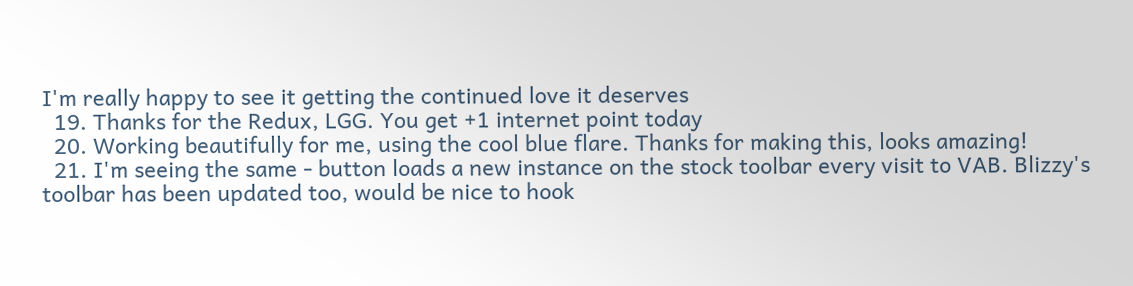I'm really happy to see it getting the continued love it deserves
  19. Thanks for the Redux, LGG. You get +1 internet point today
  20. Working beautifully for me, using the cool blue flare. Thanks for making this, looks amazing!
  21. I'm seeing the same - button loads a new instance on the stock toolbar every visit to VAB. Blizzy's toolbar has been updated too, would be nice to hook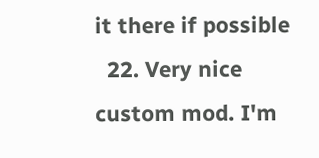it there if possible
  22. Very nice custom mod. I'm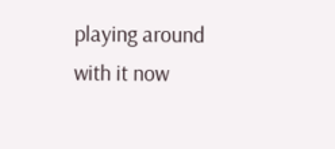playing around with it now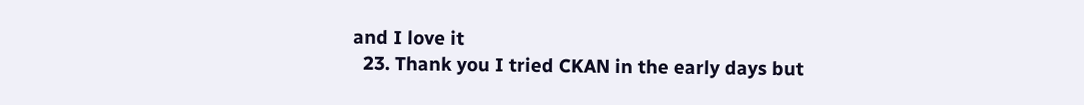and I love it
  23. Thank you I tried CKAN in the early days but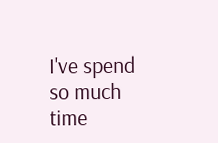I've spend so much time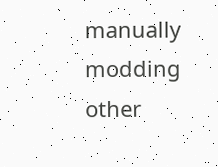manually modding other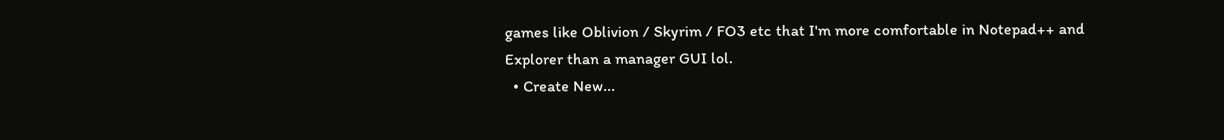games like Oblivion / Skyrim / FO3 etc that I'm more comfortable in Notepad++ and Explorer than a manager GUI lol.
  • Create New...